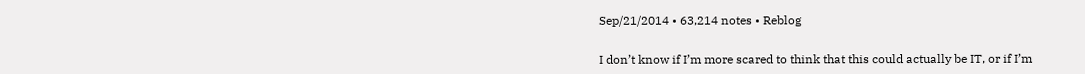Sep/21/2014 • 63,214 notes • Reblog


I don’t know if I’m more scared to think that this could actually be IT, or if I’m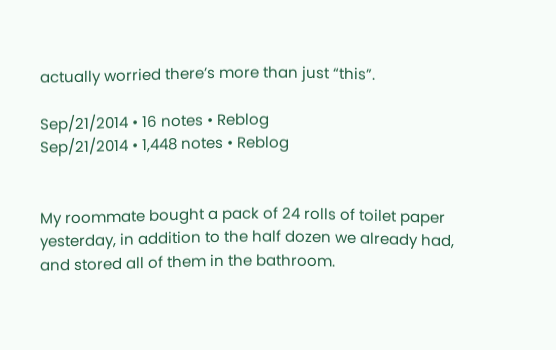actually worried there’s more than just “this”.

Sep/21/2014 • 16 notes • Reblog
Sep/21/2014 • 1,448 notes • Reblog


My roommate bought a pack of 24 rolls of toilet paper yesterday, in addition to the half dozen we already had, and stored all of them in the bathroom.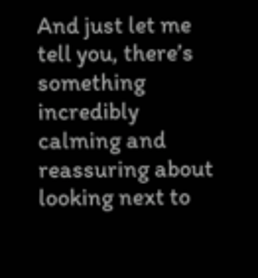And just let me tell you, there’s something incredibly calming and reassuring about looking next to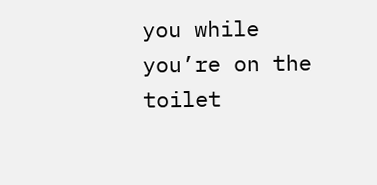you while you’re on the toilet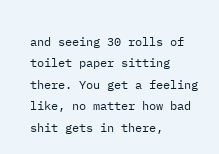and seeing 30 rolls of toilet paper sitting there. You get a feeling like, no matter how bad shit gets in there,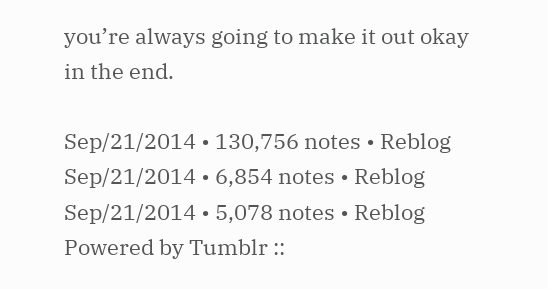you’re always going to make it out okay in the end.

Sep/21/2014 • 130,756 notes • Reblog
Sep/21/2014 • 6,854 notes • Reblog
Sep/21/2014 • 5,078 notes • Reblog
Powered by Tumblr ::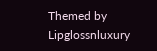Themed by Lipglossnluxury